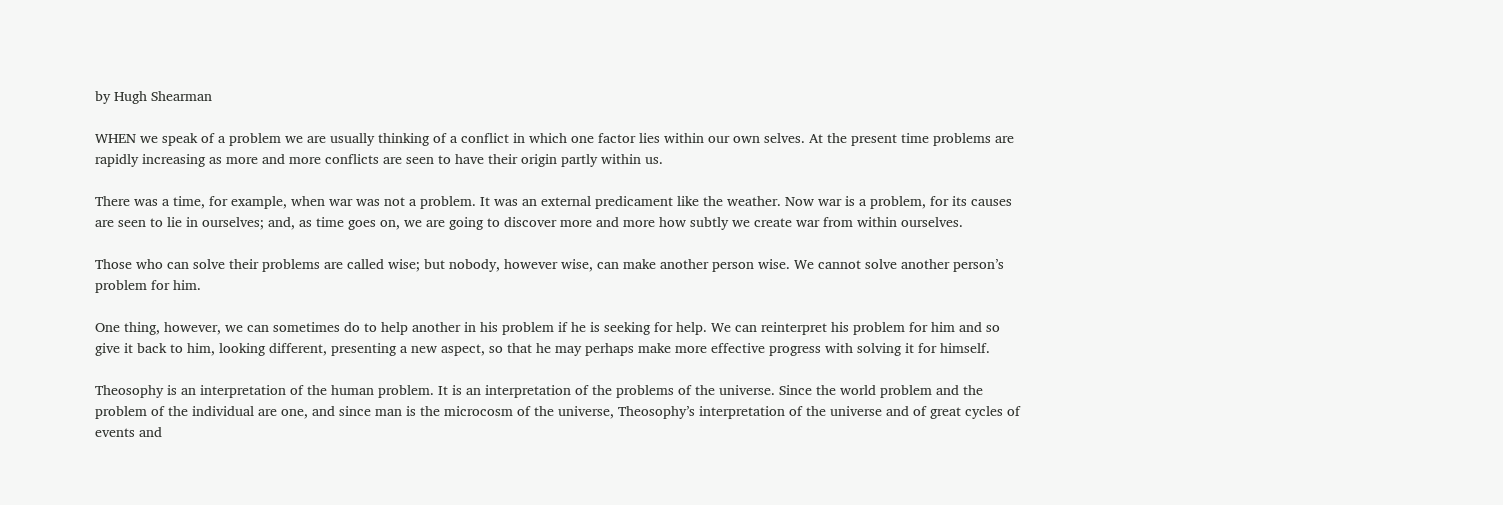by Hugh Shearman

WHEN we speak of a problem we are usually thinking of a conflict in which one factor lies within our own selves. At the present time problems are rapidly increasing as more and more conflicts are seen to have their origin partly within us.

There was a time, for example, when war was not a problem. It was an external predicament like the weather. Now war is a problem, for its causes are seen to lie in ourselves; and, as time goes on, we are going to discover more and more how subtly we create war from within ourselves.

Those who can solve their problems are called wise; but nobody, however wise, can make another person wise. We cannot solve another person’s problem for him.

One thing, however, we can sometimes do to help another in his problem if he is seeking for help. We can reinterpret his problem for him and so give it back to him, looking different, presenting a new aspect, so that he may perhaps make more effective progress with solving it for himself.

Theosophy is an interpretation of the human problem. It is an interpretation of the problems of the universe. Since the world problem and the problem of the individual are one, and since man is the microcosm of the universe, Theosophy’s interpretation of the universe and of great cycles of events and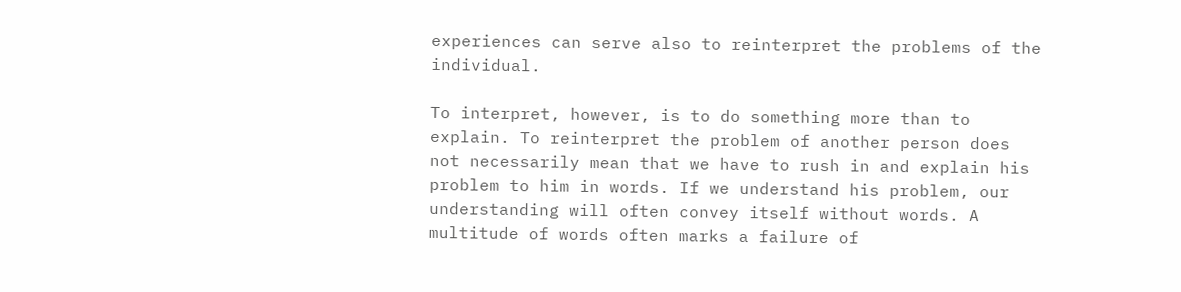experiences can serve also to reinterpret the problems of the individual.

To interpret, however, is to do something more than to explain. To reinterpret the problem of another person does not necessarily mean that we have to rush in and explain his problem to him in words. If we understand his problem, our understanding will often convey itself without words. A multitude of words often marks a failure of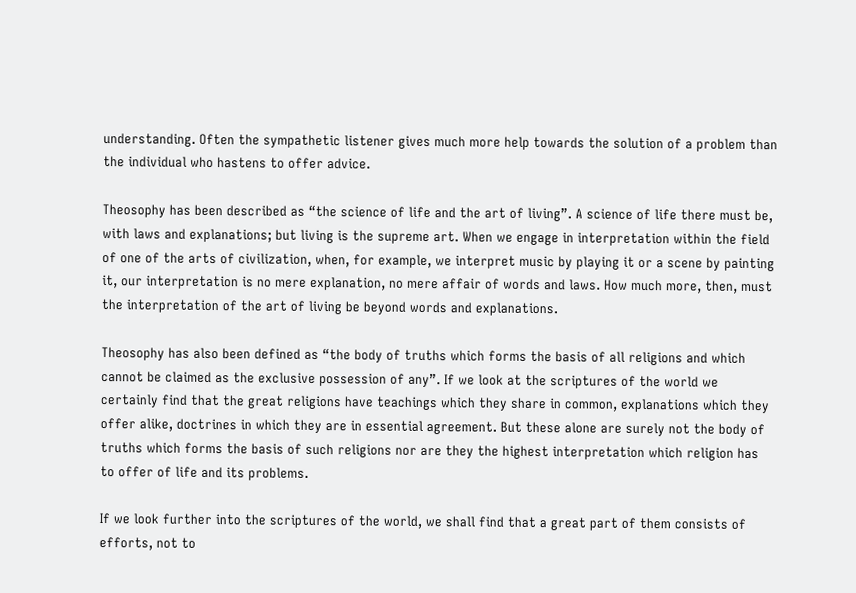understanding. Often the sympathetic listener gives much more help towards the solution of a problem than the individual who hastens to offer advice.

Theosophy has been described as “the science of life and the art of living”. A science of life there must be, with laws and explanations; but living is the supreme art. When we engage in interpretation within the field of one of the arts of civilization, when, for example, we interpret music by playing it or a scene by painting it, our interpretation is no mere explanation, no mere affair of words and laws. How much more, then, must the interpretation of the art of living be beyond words and explanations.

Theosophy has also been defined as “the body of truths which forms the basis of all religions and which cannot be claimed as the exclusive possession of any”. If we look at the scriptures of the world we certainly find that the great religions have teachings which they share in common, explanations which they offer alike, doctrines in which they are in essential agreement. But these alone are surely not the body of truths which forms the basis of such religions nor are they the highest interpretation which religion has to offer of life and its problems.

If we look further into the scriptures of the world, we shall find that a great part of them consists of efforts, not to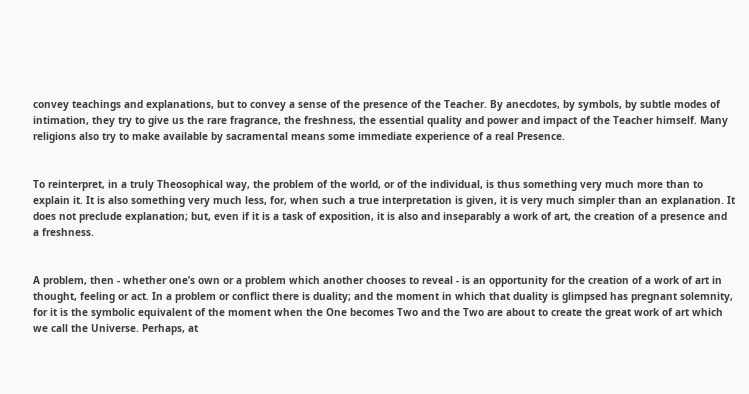convey teachings and explanations, but to convey a sense of the presence of the Teacher. By anecdotes, by symbols, by subtle modes of intimation, they try to give us the rare fragrance, the freshness, the essential quality and power and impact of the Teacher himself. Many religions also try to make available by sacramental means some immediate experience of a real Presence.


To reinterpret, in a truly Theosophical way, the problem of the world, or of the individual, is thus something very much more than to explain it. It is also something very much less, for, when such a true interpretation is given, it is very much simpler than an explanation. It does not preclude explanation; but, even if it is a task of exposition, it is also and inseparably a work of art, the creation of a presence and a freshness.


A problem, then - whether one’s own or a problem which another chooses to reveal - is an opportunity for the creation of a work of art in thought, feeling or act. In a problem or conflict there is duality; and the moment in which that duality is glimpsed has pregnant solemnity, for it is the symbolic equivalent of the moment when the One becomes Two and the Two are about to create the great work of art which we call the Universe. Perhaps, at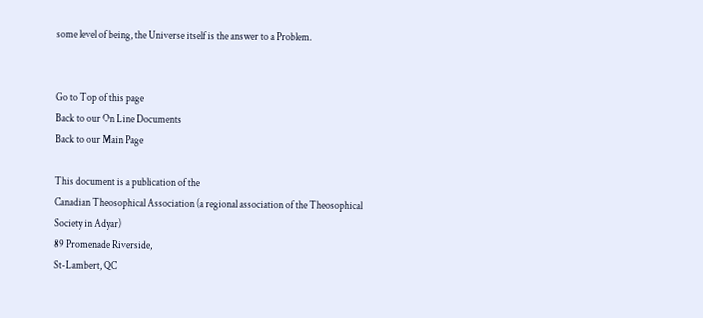some level of being, the Universe itself is the answer to a Problem.


Go to Top of this page
Back to our On Line Documents
Back to our Main Page

This document is a publication of the
Canadian Theosophical Association (a regional association of the Theosophical Society in Adyar)
89 Promenade Riverside,
St-Lambert, QC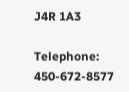J4R 1A3

Telephone: 450-672-8577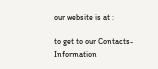our website is at :

to get to our Contacts-Information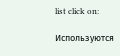list click on:

Используются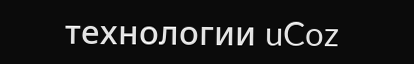технологии uCoz